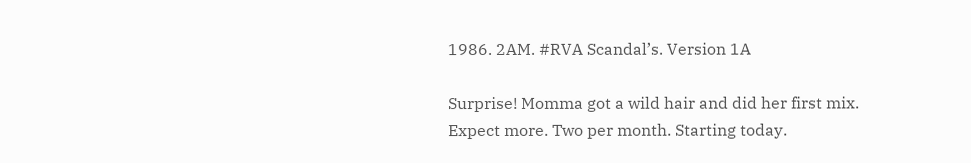1986. 2AM. #RVA Scandal’s. Version 1A

Surprise! Momma got a wild hair and did her first mix. Expect more. Two per month. Starting today.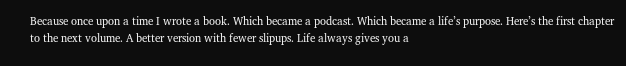Because once upon a time I wrote a book. Which became a podcast. Which became a life’s purpose. Here’s the first chapter to the next volume. A better version with fewer slipups. Life always gives you a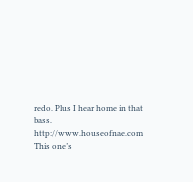redo. Plus I hear home in that bass. http://www.houseofnae.com This one’s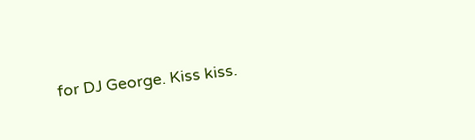for DJ George. Kiss kiss.